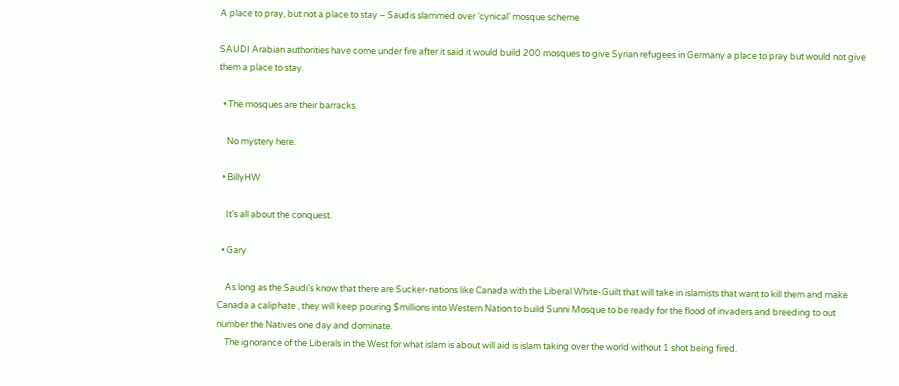A place to pray, but not a place to stay – Saudis slammed over ‘cynical’ mosque scheme

SAUDI Arabian authorities have come under fire after it said it would build 200 mosques to give Syrian refugees in Germany a place to pray but would not give them a place to stay.

  • The mosques are their barracks.

    No mystery here.

  • BillyHW

    It’s all about the conquest.

  • Gary

    As long as the Saudi’s know that there are Sucker-nations like Canada with the Liberal White-Guilt that will take in islamists that want to kill them and make Canada a caliphate , they will keep pouring $millions into Western Nation to build Sunni Mosque to be ready for the flood of invaders and breeding to out number the Natives one day and dominate.
    The ignorance of the Liberals in the West for what islam is about will aid is islam taking over the world without 1 shot being fired.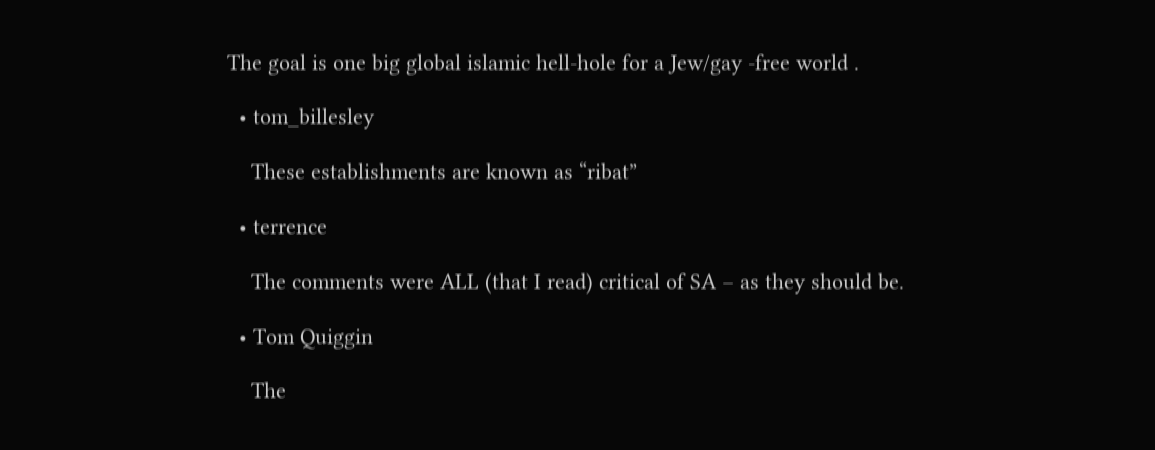The goal is one big global islamic hell-hole for a Jew/gay -free world .

  • tom_billesley

    These establishments are known as “ribat”

  • terrence

    The comments were ALL (that I read) critical of SA – as they should be.

  • Tom Quiggin

    The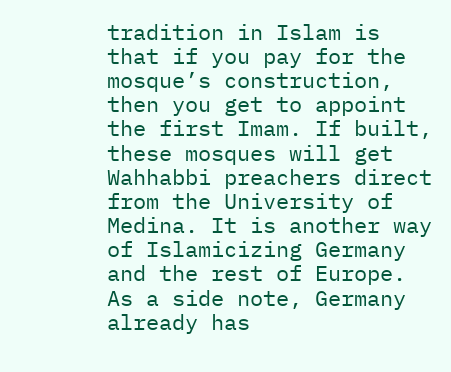tradition in Islam is that if you pay for the mosque’s construction, then you get to appoint the first Imam. If built, these mosques will get Wahhabbi preachers direct from the University of Medina. It is another way of Islamicizing Germany and the rest of Europe. As a side note, Germany already has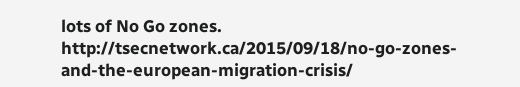lots of No Go zones. http://tsecnetwork.ca/2015/09/18/no-go-zones-and-the-european-migration-crisis/